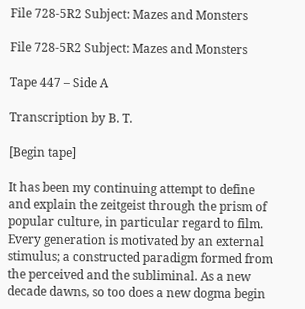File 728-5R2 Subject: Mazes and Monsters

File 728-5R2 Subject: Mazes and Monsters

Tape 447 – Side A

Transcription by B. T.

[Begin tape]

It has been my continuing attempt to define and explain the zeitgeist through the prism of popular culture, in particular regard to film. Every generation is motivated by an external stimulus; a constructed paradigm formed from the perceived and the subliminal. As a new decade dawns, so too does a new dogma begin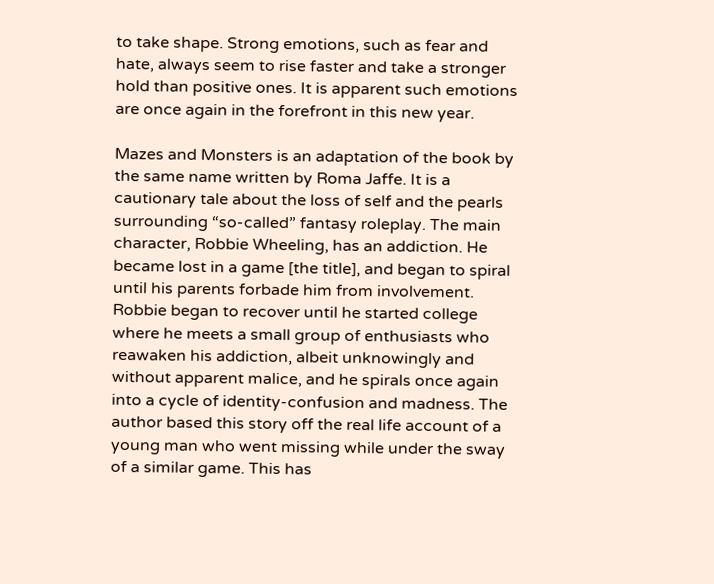to take shape. Strong emotions, such as fear and hate, always seem to rise faster and take a stronger hold than positive ones. It is apparent such emotions are once again in the forefront in this new year.

Mazes and Monsters is an adaptation of the book by the same name written by Roma Jaffe. It is a cautionary tale about the loss of self and the pearls surrounding “so-called” fantasy roleplay. The main character, Robbie Wheeling, has an addiction. He became lost in a game [the title], and began to spiral until his parents forbade him from involvement. Robbie began to recover until he started college where he meets a small group of enthusiasts who reawaken his addiction, albeit unknowingly and without apparent malice, and he spirals once again into a cycle of identity-confusion and madness. The author based this story off the real life account of a young man who went missing while under the sway of a similar game. This has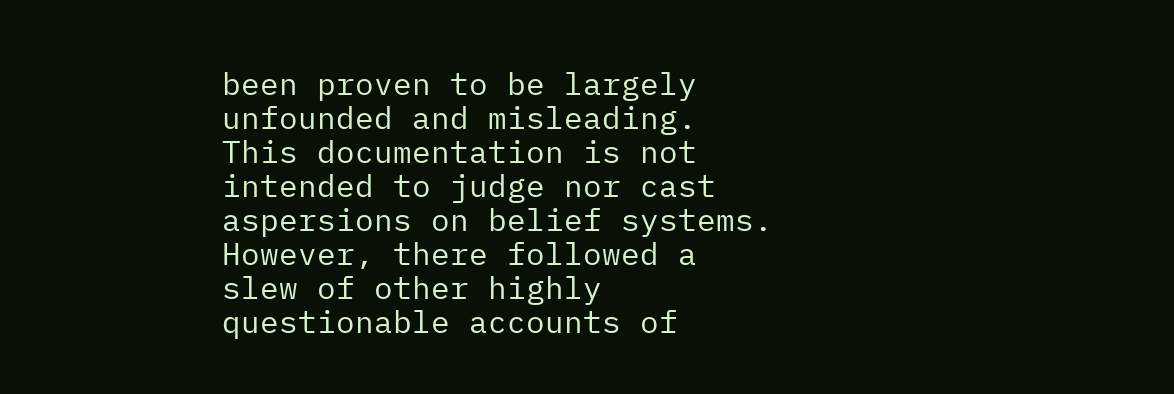been proven to be largely unfounded and misleading. This documentation is not intended to judge nor cast aspersions on belief systems. However, there followed a slew of other highly questionable accounts of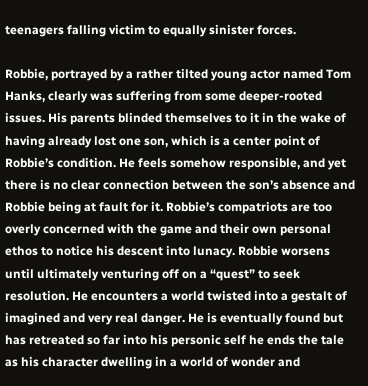teenagers falling victim to equally sinister forces.

Robbie, portrayed by a rather tilted young actor named Tom Hanks, clearly was suffering from some deeper-rooted issues. His parents blinded themselves to it in the wake of having already lost one son, which is a center point of Robbie’s condition. He feels somehow responsible, and yet there is no clear connection between the son’s absence and Robbie being at fault for it. Robbie’s compatriots are too overly concerned with the game and their own personal ethos to notice his descent into lunacy. Robbie worsens until ultimately venturing off on a “quest” to seek resolution. He encounters a world twisted into a gestalt of imagined and very real danger. He is eventually found but has retreated so far into his personic self he ends the tale as his character dwelling in a world of wonder and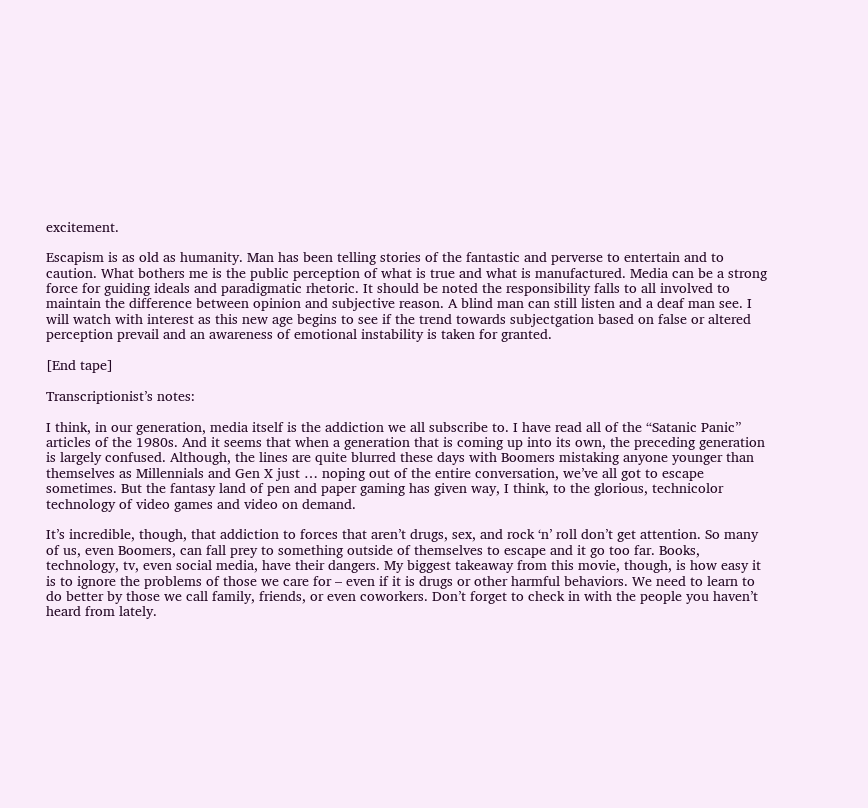excitement.

Escapism is as old as humanity. Man has been telling stories of the fantastic and perverse to entertain and to caution. What bothers me is the public perception of what is true and what is manufactured. Media can be a strong force for guiding ideals and paradigmatic rhetoric. It should be noted the responsibility falls to all involved to maintain the difference between opinion and subjective reason. A blind man can still listen and a deaf man see. I will watch with interest as this new age begins to see if the trend towards subjectgation based on false or altered perception prevail and an awareness of emotional instability is taken for granted.

[End tape]

Transcriptionist’s notes:

I think, in our generation, media itself is the addiction we all subscribe to. I have read all of the “Satanic Panic” articles of the 1980s. And it seems that when a generation that is coming up into its own, the preceding generation is largely confused. Although, the lines are quite blurred these days with Boomers mistaking anyone younger than themselves as Millennials and Gen X just … noping out of the entire conversation, we’ve all got to escape sometimes. But the fantasy land of pen and paper gaming has given way, I think, to the glorious, technicolor technology of video games and video on demand.

It’s incredible, though, that addiction to forces that aren’t drugs, sex, and rock ‘n’ roll don’t get attention. So many of us, even Boomers, can fall prey to something outside of themselves to escape and it go too far. Books, technology, tv, even social media, have their dangers. My biggest takeaway from this movie, though, is how easy it is to ignore the problems of those we care for – even if it is drugs or other harmful behaviors. We need to learn to do better by those we call family, friends, or even coworkers. Don’t forget to check in with the people you haven’t heard from lately.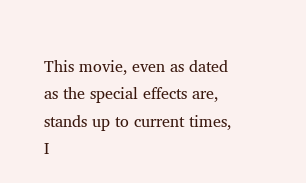This movie, even as dated as the special effects are, stands up to current times, I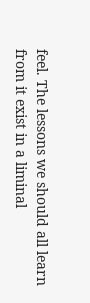feel. The lessons we should all learn from it exist in a liminal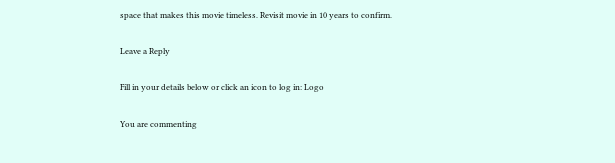space that makes this movie timeless. Revisit movie in 10 years to confirm.

Leave a Reply

Fill in your details below or click an icon to log in: Logo

You are commenting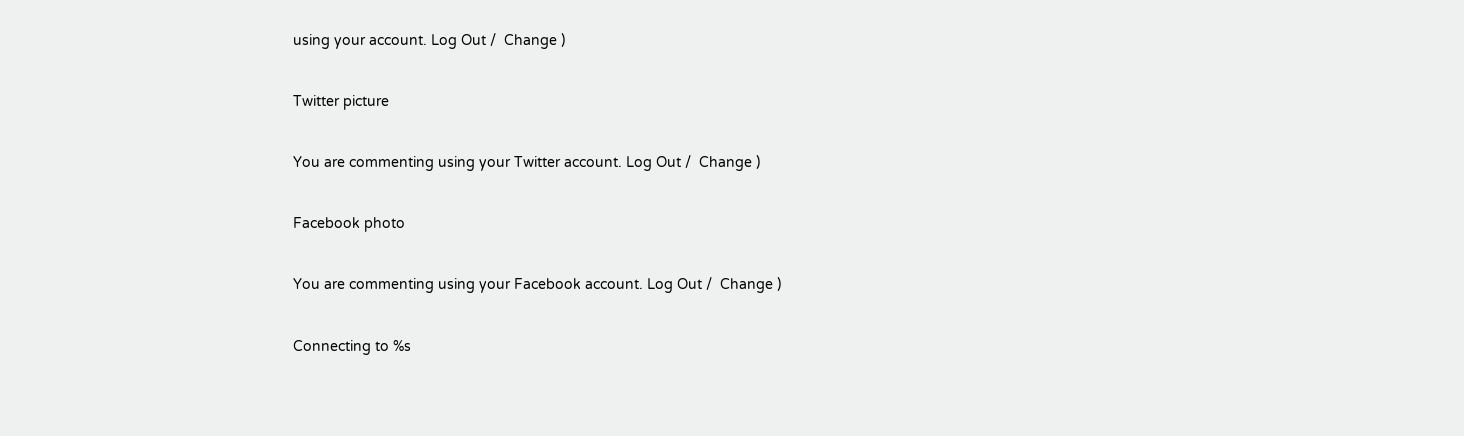using your account. Log Out /  Change )

Twitter picture

You are commenting using your Twitter account. Log Out /  Change )

Facebook photo

You are commenting using your Facebook account. Log Out /  Change )

Connecting to %s